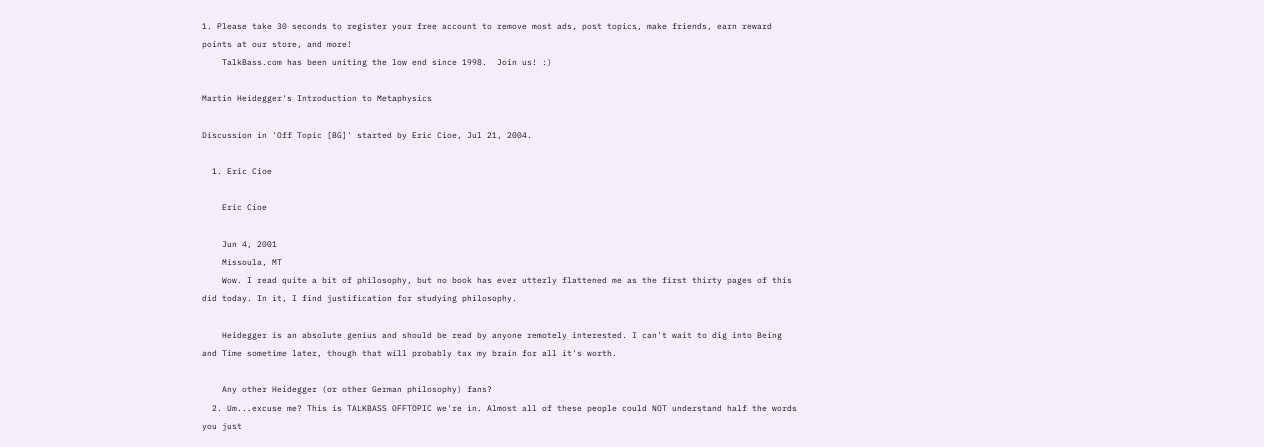1. Please take 30 seconds to register your free account to remove most ads, post topics, make friends, earn reward points at our store, and more!
    TalkBass.com has been uniting the low end since 1998.  Join us! :)

Martin Heidegger's Introduction to Metaphysics

Discussion in 'Off Topic [BG]' started by Eric Cioe, Jul 21, 2004.

  1. Eric Cioe

    Eric Cioe

    Jun 4, 2001
    Missoula, MT
    Wow. I read quite a bit of philosophy, but no book has ever utterly flattened me as the first thirty pages of this did today. In it, I find justification for studying philosophy.

    Heidegger is an absolute genius and should be read by anyone remotely interested. I can't wait to dig into Being and Time sometime later, though that will probably tax my brain for all it's worth.

    Any other Heidegger (or other German philosophy) fans?
  2. Um...excuse me? This is TALKBASS OFFTOPIC we're in. Almost all of these people could NOT understand half the words you just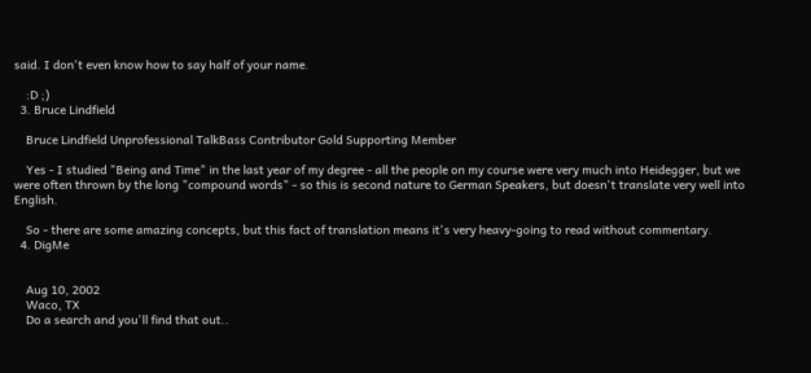said. I don't even know how to say half of your name.

    :D ;)
  3. Bruce Lindfield

    Bruce Lindfield Unprofessional TalkBass Contributor Gold Supporting Member

    Yes - I studied "Being and Time" in the last year of my degree - all the people on my course were very much into Heidegger, but we were often thrown by the long "compound words" - so this is second nature to German Speakers, but doesn't translate very well into English.

    So - there are some amazing concepts, but this fact of translation means it's very heavy-going to read without commentary.
  4. DigMe


    Aug 10, 2002
    Waco, TX
    Do a search and you'll find that out..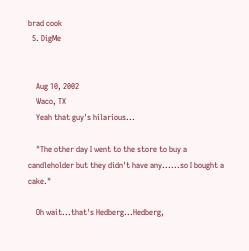brad cook
  5. DigMe


    Aug 10, 2002
    Waco, TX
    Yeah that guy's hilarious...

    "The other day I went to the store to buy a candleholder but they didn't have any......so I bought a cake."

    Oh wait...that's Hedberg...Hedberg,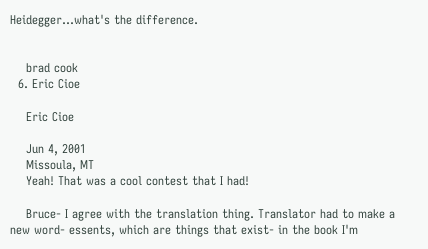Heidegger...what's the difference.


    brad cook
  6. Eric Cioe

    Eric Cioe

    Jun 4, 2001
    Missoula, MT
    Yeah! That was a cool contest that I had!

    Bruce- I agree with the translation thing. Translator had to make a new word- essents, which are things that exist- in the book I'm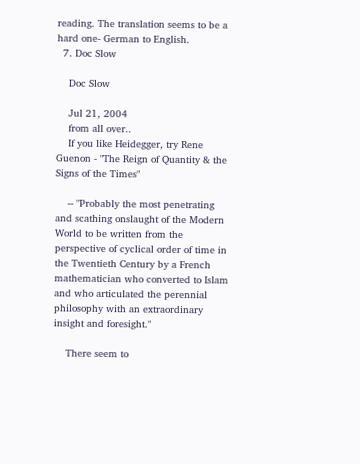reading. The translation seems to be a hard one- German to English.
  7. Doc Slow

    Doc Slow

    Jul 21, 2004
    from all over..
    If you like Heidegger, try Rene Guenon - "The Reign of Quantity & the Signs of the Times"

    -- "Probably the most penetrating and scathing onslaught of the Modern World to be written from the perspective of cyclical order of time in the Twentieth Century by a French mathematician who converted to Islam and who articulated the perennial philosophy with an extraordinary insight and foresight."

    There seem to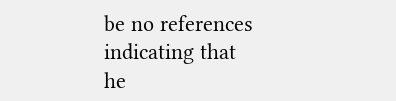be no references indicating that he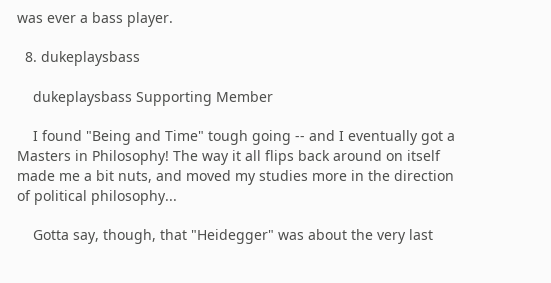was ever a bass player.

  8. dukeplaysbass

    dukeplaysbass Supporting Member

    I found "Being and Time" tough going -- and I eventually got a Masters in Philosophy! The way it all flips back around on itself made me a bit nuts, and moved my studies more in the direction of political philosophy...

    Gotta say, though, that "Heidegger" was about the very last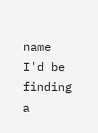name I'd be finding a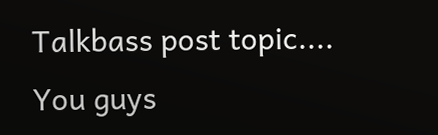Talkbass post topic.... You guys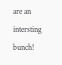are an intersting bunch!